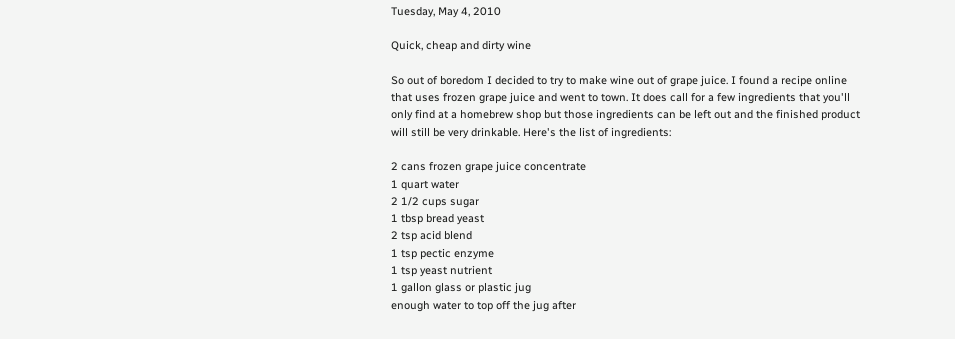Tuesday, May 4, 2010

Quick, cheap and dirty wine

So out of boredom I decided to try to make wine out of grape juice. I found a recipe online that uses frozen grape juice and went to town. It does call for a few ingredients that you'll only find at a homebrew shop but those ingredients can be left out and the finished product will still be very drinkable. Here's the list of ingredients:

2 cans frozen grape juice concentrate
1 quart water
2 1/2 cups sugar
1 tbsp bread yeast
2 tsp acid blend
1 tsp pectic enzyme
1 tsp yeast nutrient
1 gallon glass or plastic jug
enough water to top off the jug after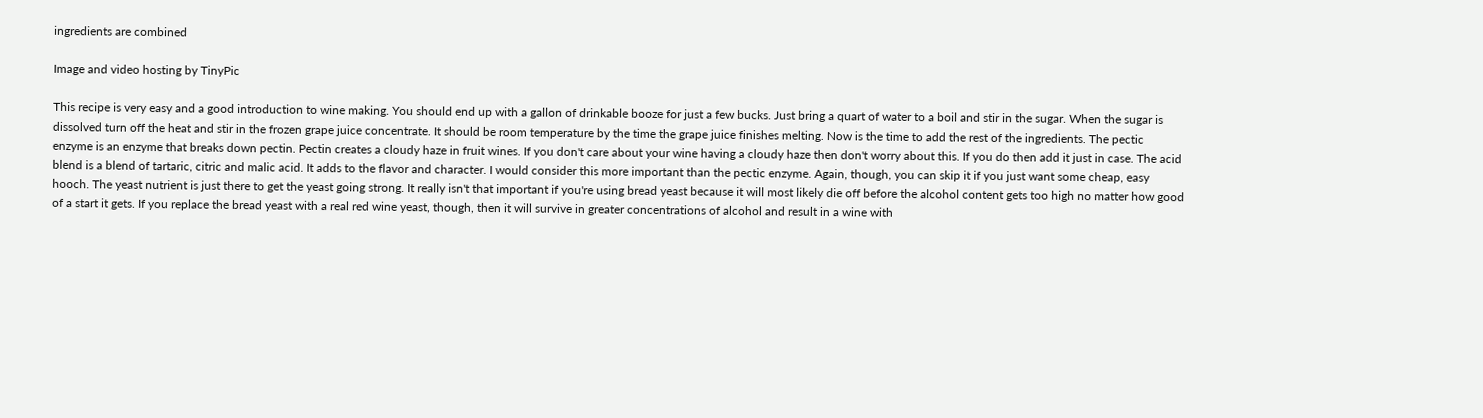ingredients are combined

Image and video hosting by TinyPic

This recipe is very easy and a good introduction to wine making. You should end up with a gallon of drinkable booze for just a few bucks. Just bring a quart of water to a boil and stir in the sugar. When the sugar is dissolved turn off the heat and stir in the frozen grape juice concentrate. It should be room temperature by the time the grape juice finishes melting. Now is the time to add the rest of the ingredients. The pectic enzyme is an enzyme that breaks down pectin. Pectin creates a cloudy haze in fruit wines. If you don't care about your wine having a cloudy haze then don't worry about this. If you do then add it just in case. The acid blend is a blend of tartaric, citric and malic acid. It adds to the flavor and character. I would consider this more important than the pectic enzyme. Again, though, you can skip it if you just want some cheap, easy hooch. The yeast nutrient is just there to get the yeast going strong. It really isn't that important if you're using bread yeast because it will most likely die off before the alcohol content gets too high no matter how good of a start it gets. If you replace the bread yeast with a real red wine yeast, though, then it will survive in greater concentrations of alcohol and result in a wine with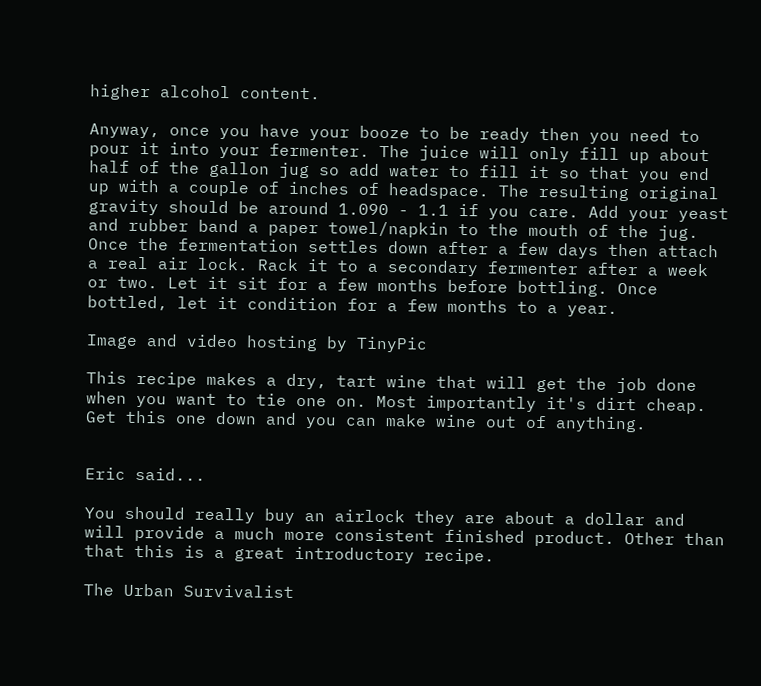higher alcohol content.

Anyway, once you have your booze to be ready then you need to pour it into your fermenter. The juice will only fill up about half of the gallon jug so add water to fill it so that you end up with a couple of inches of headspace. The resulting original gravity should be around 1.090 - 1.1 if you care. Add your yeast and rubber band a paper towel/napkin to the mouth of the jug. Once the fermentation settles down after a few days then attach a real air lock. Rack it to a secondary fermenter after a week or two. Let it sit for a few months before bottling. Once bottled, let it condition for a few months to a year.

Image and video hosting by TinyPic

This recipe makes a dry, tart wine that will get the job done when you want to tie one on. Most importantly it's dirt cheap. Get this one down and you can make wine out of anything.


Eric said...

You should really buy an airlock they are about a dollar and will provide a much more consistent finished product. Other than that this is a great introductory recipe.

The Urban Survivalist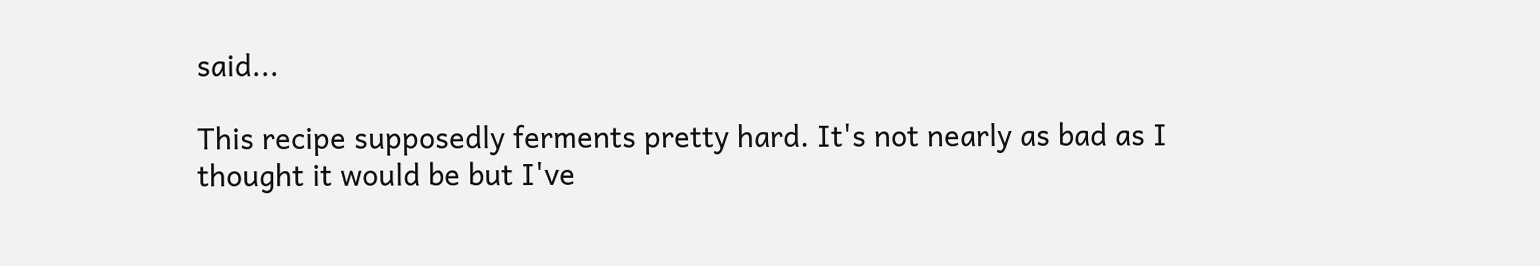said...

This recipe supposedly ferments pretty hard. It's not nearly as bad as I thought it would be but I've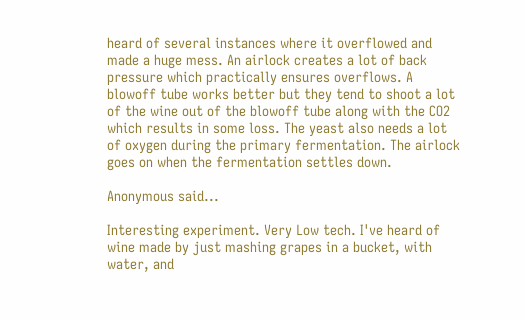heard of several instances where it overflowed and made a huge mess. An airlock creates a lot of back pressure which practically ensures overflows. A blowoff tube works better but they tend to shoot a lot of the wine out of the blowoff tube along with the CO2 which results in some loss. The yeast also needs a lot of oxygen during the primary fermentation. The airlock goes on when the fermentation settles down.

Anonymous said...

Interesting experiment. Very Low tech. I've heard of wine made by just mashing grapes in a bucket, with water, and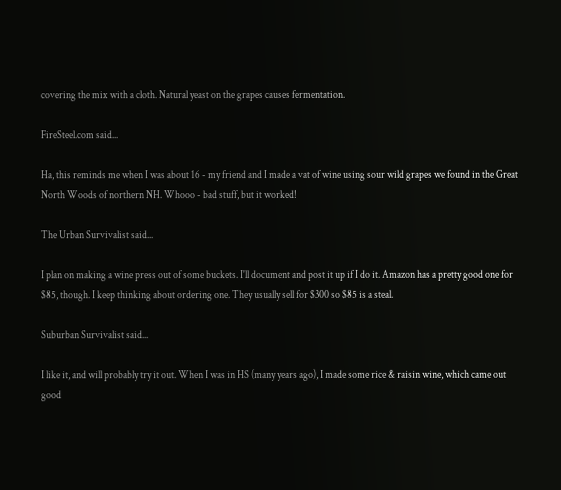covering the mix with a cloth. Natural yeast on the grapes causes fermentation.

FireSteel.com said...

Ha, this reminds me when I was about 16 - my friend and I made a vat of wine using sour wild grapes we found in the Great North Woods of northern NH. Whooo - bad stuff, but it worked!

The Urban Survivalist said...

I plan on making a wine press out of some buckets. I'll document and post it up if I do it. Amazon has a pretty good one for $85, though. I keep thinking about ordering one. They usually sell for $300 so $85 is a steal.

Suburban Survivalist said...

I like it, and will probably try it out. When I was in HS (many years ago), I made some rice & raisin wine, which came out good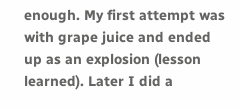enough. My first attempt was with grape juice and ended up as an explosion (lesson learned). Later I did a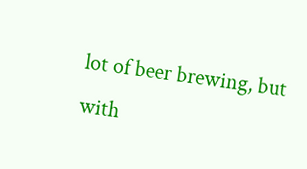lot of beer brewing, but with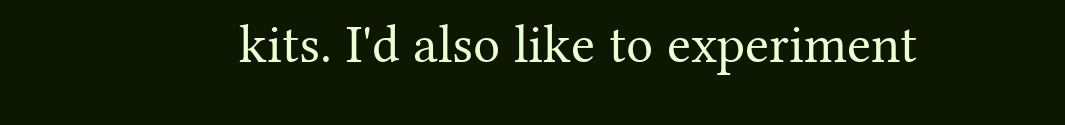kits. I'd also like to experiment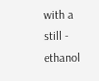with a still - ethanol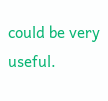could be very useful.